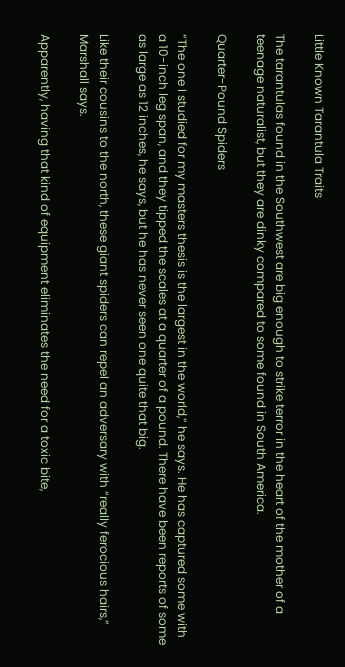Little Known Tarantula Traits

The tarantulas found in the Southwest are big enough to strike terror in the heart of the mother of a teenage naturalist, but they are dinky compared to some found in South America.

Quarter-Pound Spiders

“The one I studied for my masters thesis is the largest in the world,” he says. He has captured some with a 10-inch leg span, and they tipped the scales at a quarter of a pound. There have been reports of some as large as 12 inches, he says, but he has never seen one quite that big.

Like their cousins to the north, these giant spiders can repel an adversary with “really ferocious hairs,” Marshall says.

Apparently, having that kind of equipment eliminates the need for a toxic bite,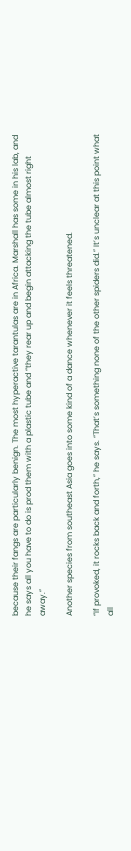because their fangs are particularly benign. The most hyperactive tarantulas are in Africa. Marshall has some in his lab, and he says all you have to do is prod them with a plastic tube and “they rear up and begin attacking the tube almost right away.”

Another species from southeast Asia goes into some kind of a dance whenever it feels threatened.

“If provoked, it rocks back and forth,” he says. “That’s something none of the other spiders did.” It’s unclear at this point what all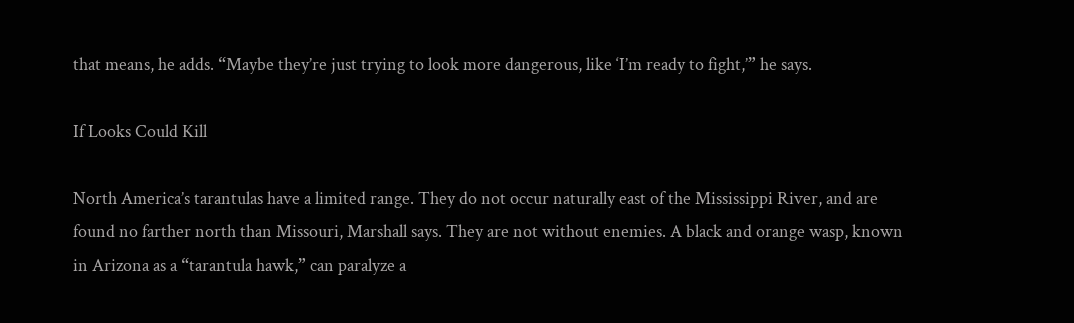that means, he adds. “Maybe they’re just trying to look more dangerous, like ‘I’m ready to fight,’” he says.

If Looks Could Kill

North America’s tarantulas have a limited range. They do not occur naturally east of the Mississippi River, and are found no farther north than Missouri, Marshall says. They are not without enemies. A black and orange wasp, known in Arizona as a “tarantula hawk,” can paralyze a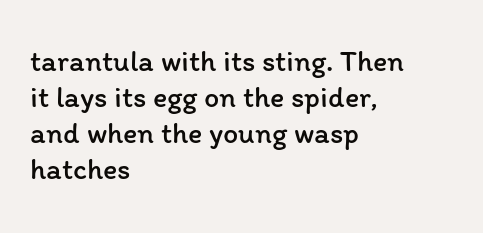tarantula with its sting. Then it lays its egg on the spider, and when the young wasp hatches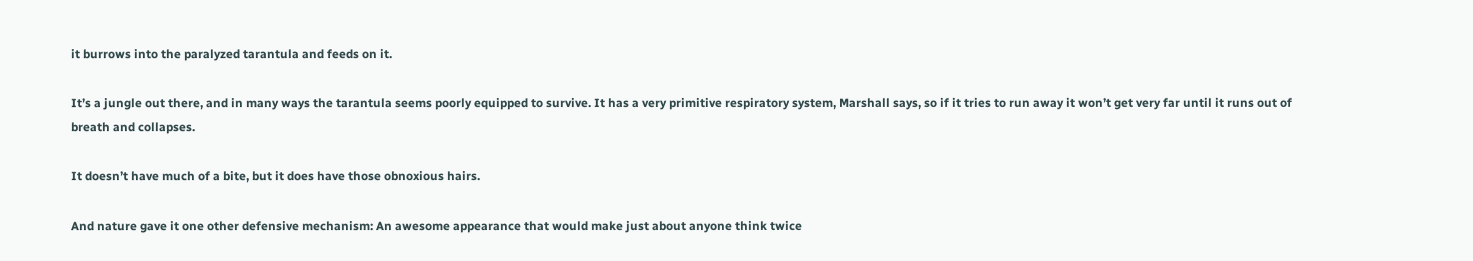it burrows into the paralyzed tarantula and feeds on it.

It’s a jungle out there, and in many ways the tarantula seems poorly equipped to survive. It has a very primitive respiratory system, Marshall says, so if it tries to run away it won’t get very far until it runs out of breath and collapses.

It doesn’t have much of a bite, but it does have those obnoxious hairs.

And nature gave it one other defensive mechanism: An awesome appearance that would make just about anyone think twice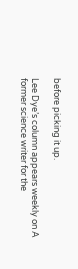before picking it up.

Lee Dye’s column appears weekly on A former science writer for the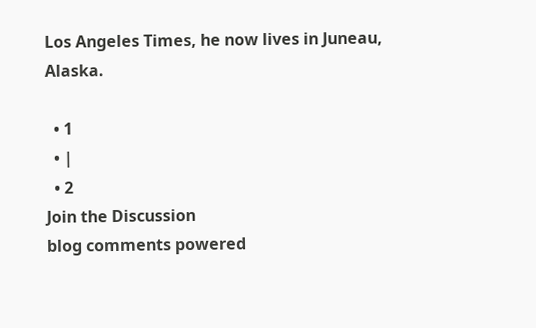Los Angeles Times, he now lives in Juneau, Alaska.

  • 1
  • |
  • 2
Join the Discussion
blog comments powered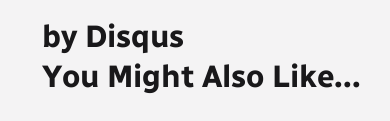by Disqus
You Might Also Like...